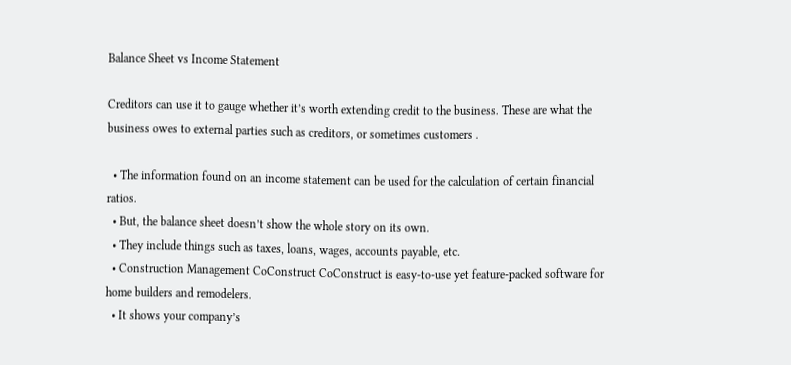Balance Sheet vs Income Statement

Creditors can use it to gauge whether it’s worth extending credit to the business. These are what the business owes to external parties such as creditors, or sometimes customers .

  • The information found on an income statement can be used for the calculation of certain financial ratios.
  • But, the balance sheet doesn’t show the whole story on its own.
  • They include things such as taxes, loans, wages, accounts payable, etc.
  • Construction Management CoConstruct CoConstruct is easy-to-use yet feature-packed software for home builders and remodelers.
  • It shows your company’s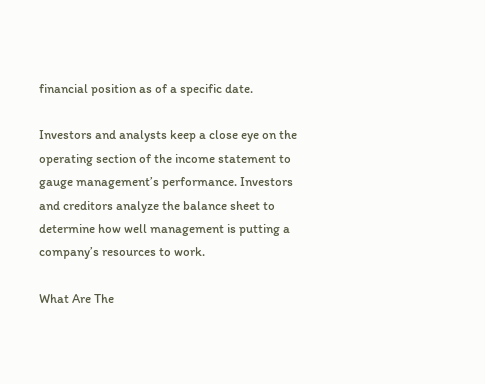financial position as of a specific date.

Investors and analysts keep a close eye on the operating section of the income statement to gauge management’s performance. Investors and creditors analyze the balance sheet to determine how well management is putting a company’s resources to work.

What Are The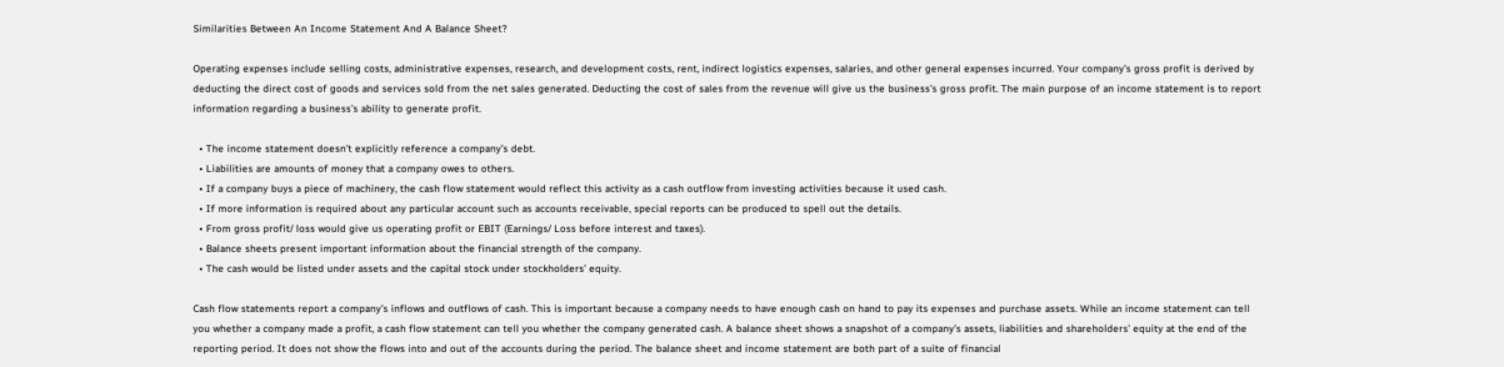Similarities Between An Income Statement And A Balance Sheet?

Operating expenses include selling costs, administrative expenses, research, and development costs, rent, indirect logistics expenses, salaries, and other general expenses incurred. Your company’s gross profit is derived by deducting the direct cost of goods and services sold from the net sales generated. Deducting the cost of sales from the revenue will give us the business’s gross profit. The main purpose of an income statement is to report information regarding a business’s ability to generate profit.

  • The income statement doesn’t explicitly reference a company’s debt.
  • Liabilities are amounts of money that a company owes to others.
  • If a company buys a piece of machinery, the cash flow statement would reflect this activity as a cash outflow from investing activities because it used cash.
  • If more information is required about any particular account such as accounts receivable, special reports can be produced to spell out the details.
  • From gross profit/ loss would give us operating profit or EBIT (Earnings/ Loss before interest and taxes).
  • Balance sheets present important information about the financial strength of the company.
  • The cash would be listed under assets and the capital stock under stockholders’ equity.

Cash flow statements report a company’s inflows and outflows of cash. This is important because a company needs to have enough cash on hand to pay its expenses and purchase assets. While an income statement can tell you whether a company made a profit, a cash flow statement can tell you whether the company generated cash. A balance sheet shows a snapshot of a company’s assets, liabilities and shareholders’ equity at the end of the reporting period. It does not show the flows into and out of the accounts during the period. The balance sheet and income statement are both part of a suite of financial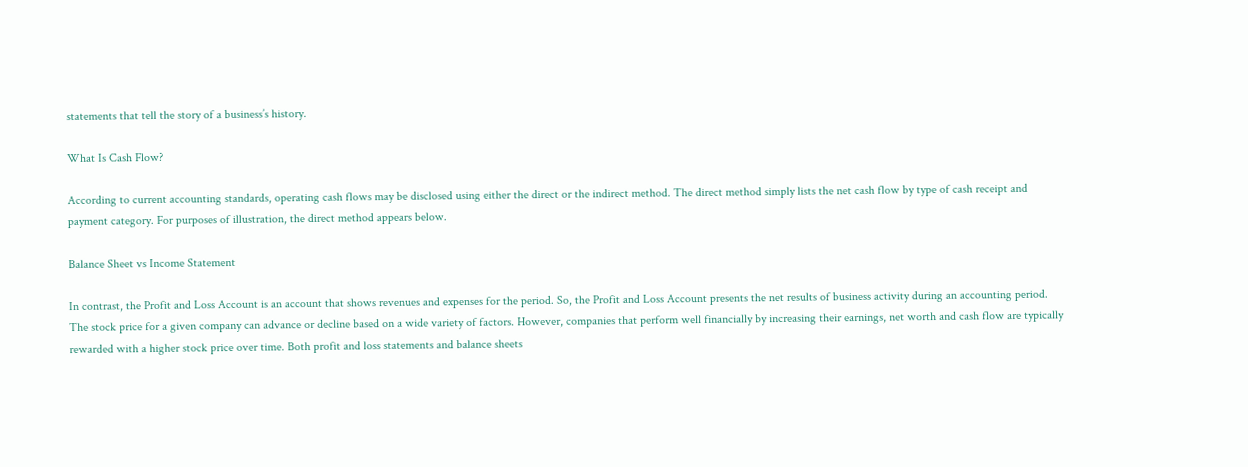statements that tell the story of a business’s history.

What Is Cash Flow?

According to current accounting standards, operating cash flows may be disclosed using either the direct or the indirect method. The direct method simply lists the net cash flow by type of cash receipt and payment category. For purposes of illustration, the direct method appears below.

Balance Sheet vs Income Statement

In contrast, the Profit and Loss Account is an account that shows revenues and expenses for the period. So, the Profit and Loss Account presents the net results of business activity during an accounting period. The stock price for a given company can advance or decline based on a wide variety of factors. However, companies that perform well financially by increasing their earnings, net worth and cash flow are typically rewarded with a higher stock price over time. Both profit and loss statements and balance sheets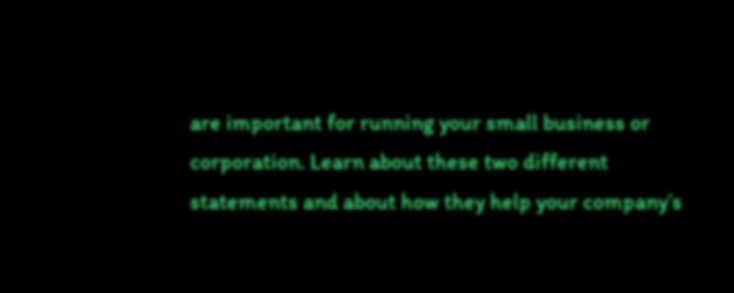are important for running your small business or corporation. Learn about these two different statements and about how they help your company’s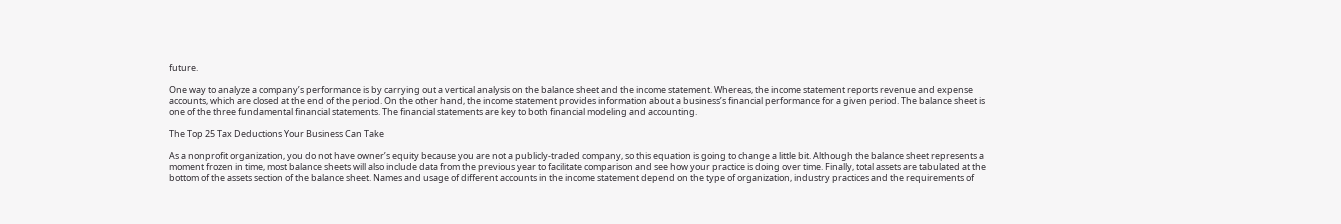future.

One way to analyze a company’s performance is by carrying out a vertical analysis on the balance sheet and the income statement. Whereas, the income statement reports revenue and expense accounts, which are closed at the end of the period. On the other hand, the income statement provides information about a business’s financial performance for a given period. The balance sheet is one of the three fundamental financial statements. The financial statements are key to both financial modeling and accounting.

The Top 25 Tax Deductions Your Business Can Take

As a nonprofit organization, you do not have owner’s equity because you are not a publicly-traded company, so this equation is going to change a little bit. Although the balance sheet represents a moment frozen in time, most balance sheets will also include data from the previous year to facilitate comparison and see how your practice is doing over time. Finally, total assets are tabulated at the bottom of the assets section of the balance sheet. Names and usage of different accounts in the income statement depend on the type of organization, industry practices and the requirements of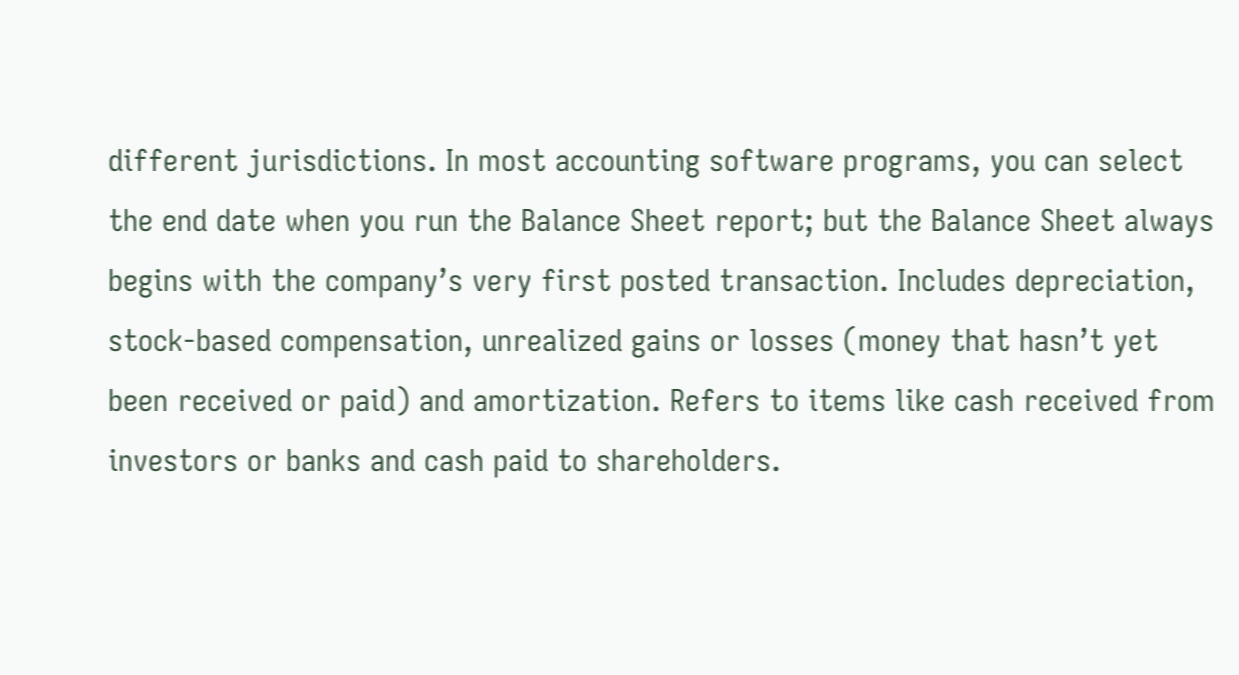different jurisdictions. In most accounting software programs, you can select the end date when you run the Balance Sheet report; but the Balance Sheet always begins with the company’s very first posted transaction. Includes depreciation, stock-based compensation, unrealized gains or losses (money that hasn’t yet been received or paid) and amortization. Refers to items like cash received from investors or banks and cash paid to shareholders.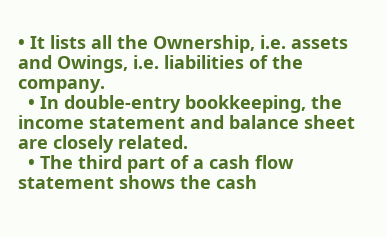• It lists all the Ownership, i.e. assets and Owings, i.e. liabilities of the company.
  • In double-entry bookkeeping, the income statement and balance sheet are closely related.
  • The third part of a cash flow statement shows the cash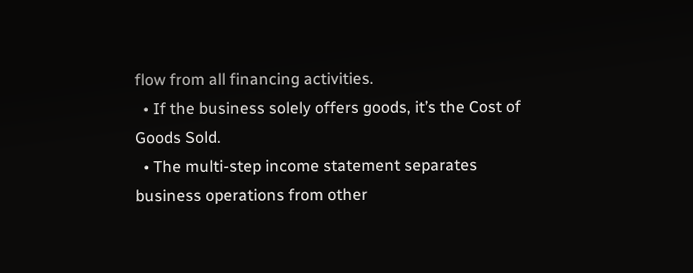flow from all financing activities.
  • If the business solely offers goods, it’s the Cost of Goods Sold.
  • The multi-step income statement separates business operations from other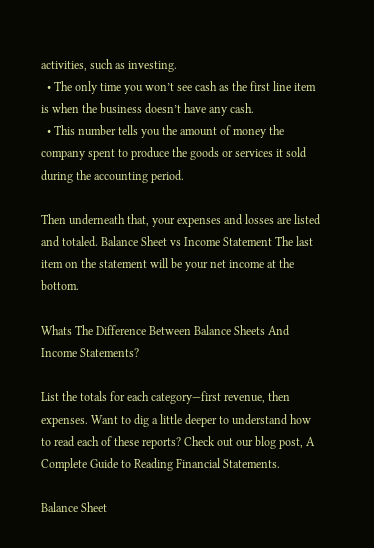activities, such as investing.
  • The only time you won’t see cash as the first line item is when the business doesn’t have any cash.
  • This number tells you the amount of money the company spent to produce the goods or services it sold during the accounting period.

Then underneath that, your expenses and losses are listed and totaled. Balance Sheet vs Income Statement The last item on the statement will be your net income at the bottom.

Whats The Difference Between Balance Sheets And Income Statements?

List the totals for each category—first revenue, then expenses. Want to dig a little deeper to understand how to read each of these reports? Check out our blog post, A Complete Guide to Reading Financial Statements.

Balance Sheet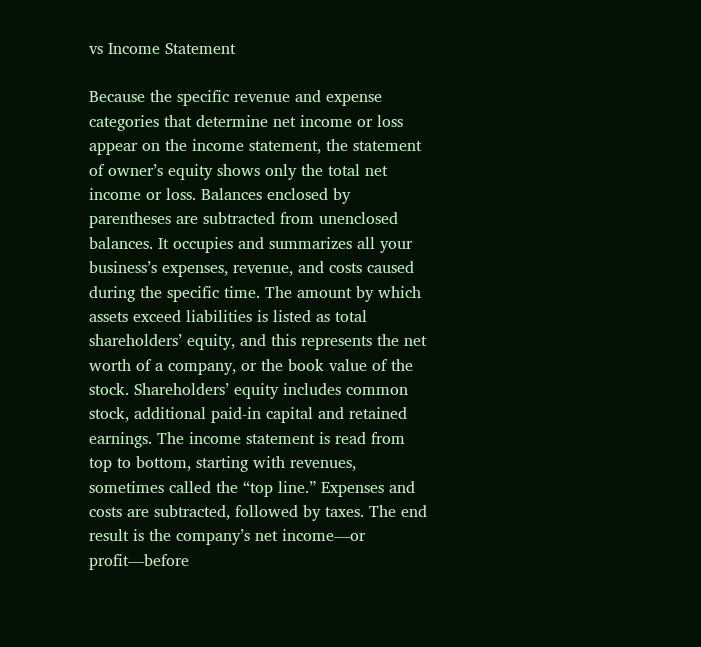vs Income Statement

Because the specific revenue and expense categories that determine net income or loss appear on the income statement, the statement of owner’s equity shows only the total net income or loss. Balances enclosed by parentheses are subtracted from unenclosed balances. It occupies and summarizes all your business’s expenses, revenue, and costs caused during the specific time. The amount by which assets exceed liabilities is listed as total shareholders’ equity, and this represents the net worth of a company, or the book value of the stock. Shareholders’ equity includes common stock, additional paid-in capital and retained earnings. The income statement is read from top to bottom, starting with revenues, sometimes called the “top line.” Expenses and costs are subtracted, followed by taxes. The end result is the company’s net income—or profit—before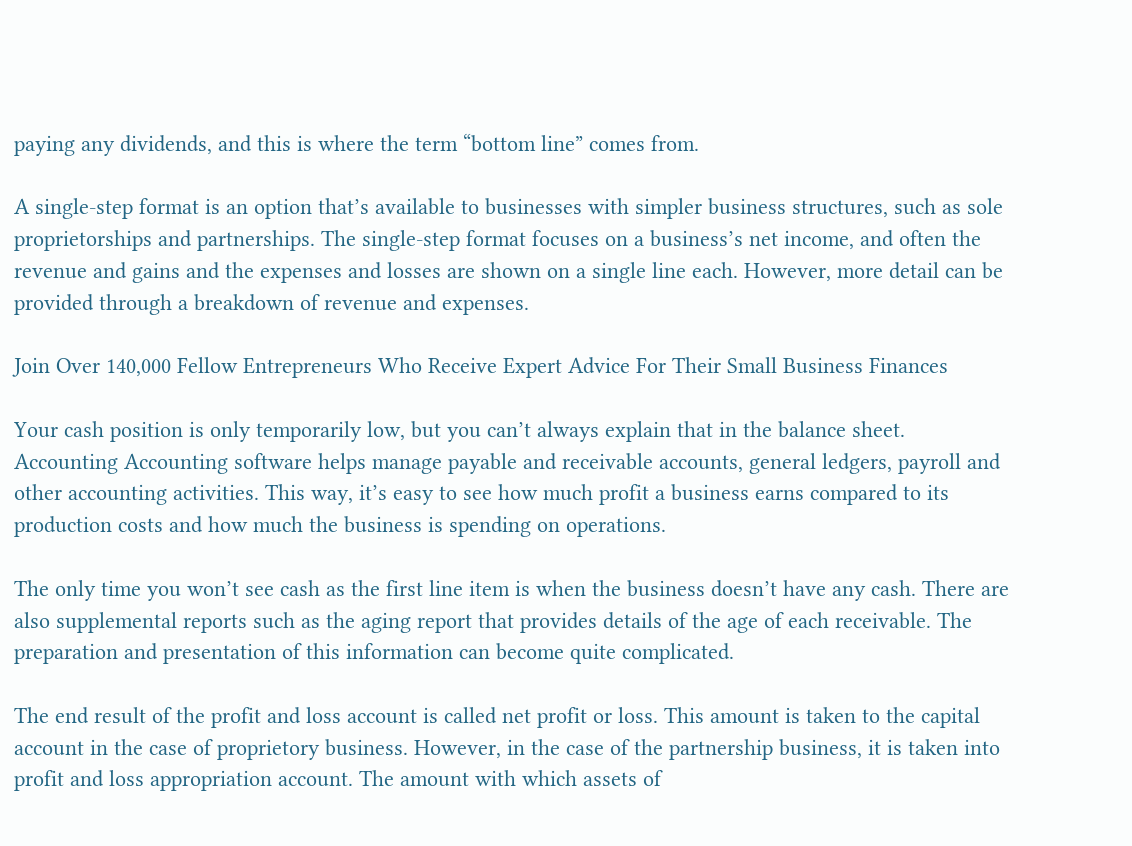paying any dividends, and this is where the term “bottom line” comes from.

A single-step format is an option that’s available to businesses with simpler business structures, such as sole proprietorships and partnerships. The single-step format focuses on a business’s net income, and often the revenue and gains and the expenses and losses are shown on a single line each. However, more detail can be provided through a breakdown of revenue and expenses.

Join Over 140,000 Fellow Entrepreneurs Who Receive Expert Advice For Their Small Business Finances

Your cash position is only temporarily low, but you can’t always explain that in the balance sheet. Accounting Accounting software helps manage payable and receivable accounts, general ledgers, payroll and other accounting activities. This way, it’s easy to see how much profit a business earns compared to its production costs and how much the business is spending on operations.

The only time you won’t see cash as the first line item is when the business doesn’t have any cash. There are also supplemental reports such as the aging report that provides details of the age of each receivable. The preparation and presentation of this information can become quite complicated.

The end result of the profit and loss account is called net profit or loss. This amount is taken to the capital account in the case of proprietory business. However, in the case of the partnership business, it is taken into profit and loss appropriation account. The amount with which assets of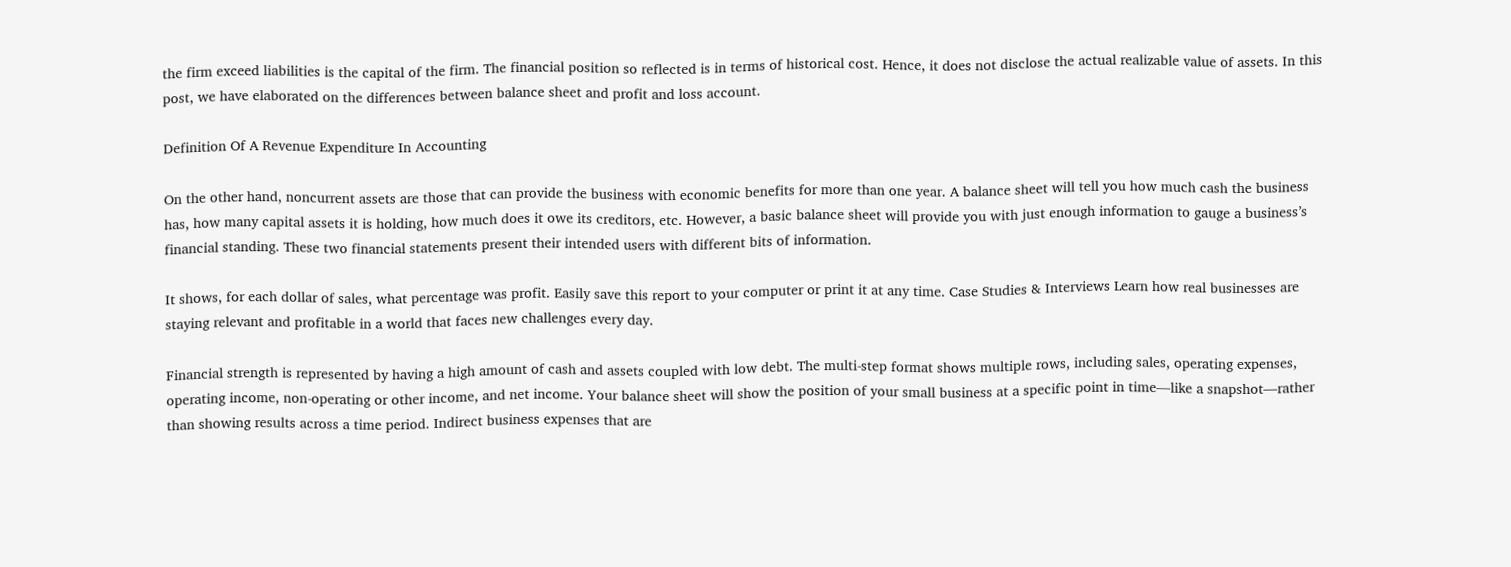the firm exceed liabilities is the capital of the firm. The financial position so reflected is in terms of historical cost. Hence, it does not disclose the actual realizable value of assets. In this post, we have elaborated on the differences between balance sheet and profit and loss account.

Definition Of A Revenue Expenditure In Accounting

On the other hand, noncurrent assets are those that can provide the business with economic benefits for more than one year. A balance sheet will tell you how much cash the business has, how many capital assets it is holding, how much does it owe its creditors, etc. However, a basic balance sheet will provide you with just enough information to gauge a business’s financial standing. These two financial statements present their intended users with different bits of information.

It shows, for each dollar of sales, what percentage was profit. Easily save this report to your computer or print it at any time. Case Studies & Interviews Learn how real businesses are staying relevant and profitable in a world that faces new challenges every day.

Financial strength is represented by having a high amount of cash and assets coupled with low debt. The multi-step format shows multiple rows, including sales, operating expenses, operating income, non-operating or other income, and net income. Your balance sheet will show the position of your small business at a specific point in time—like a snapshot—rather than showing results across a time period. Indirect business expenses that are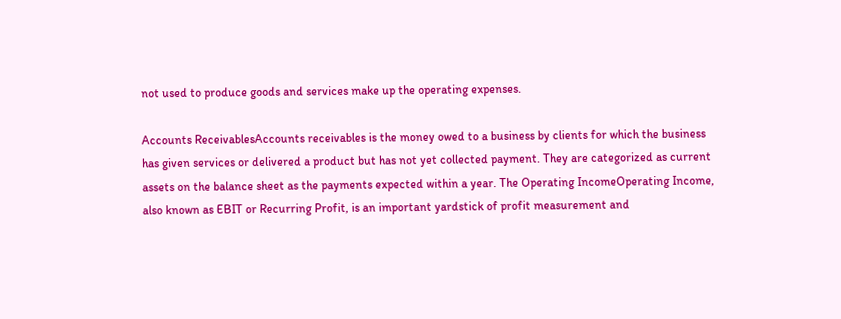not used to produce goods and services make up the operating expenses.

Accounts ReceivablesAccounts receivables is the money owed to a business by clients for which the business has given services or delivered a product but has not yet collected payment. They are categorized as current assets on the balance sheet as the payments expected within a year. The Operating IncomeOperating Income, also known as EBIT or Recurring Profit, is an important yardstick of profit measurement and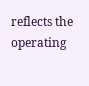reflects the operating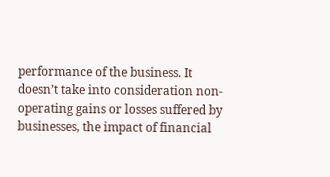performance of the business. It doesn’t take into consideration non-operating gains or losses suffered by businesses, the impact of financial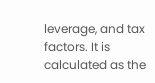leverage, and tax factors. It is calculated as the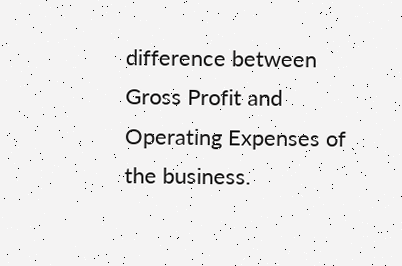difference between Gross Profit and Operating Expenses of the business.